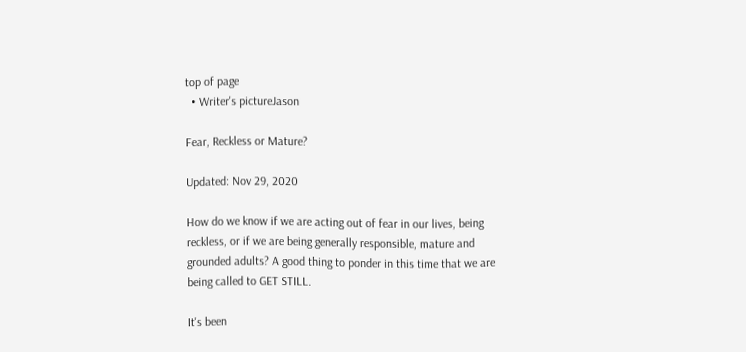top of page
  • Writer's pictureJason

Fear, Reckless or Mature?

Updated: Nov 29, 2020

How do we know if we are acting out of fear in our lives, being reckless, or if we are being generally responsible, mature and grounded adults? A good thing to ponder in this time that we are being called to GET STILL.

It's been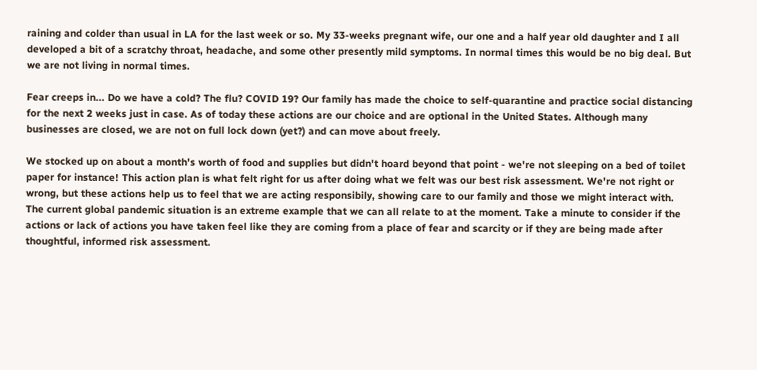raining and colder than usual in LA for the last week or so. My 33-weeks pregnant wife, our one and a half year old daughter and I all developed a bit of a scratchy throat, headache, and some other presently mild symptoms. In normal times this would be no big deal. But we are not living in normal times.

Fear creeps in... Do we have a cold? The flu? COVID 19? Our family has made the choice to self-quarantine and practice social distancing for the next 2 weeks just in case. As of today these actions are our choice and are optional in the United States. Although many businesses are closed, we are not on full lock down (yet?) and can move about freely.

We stocked up on about a month's worth of food and supplies but didn't hoard beyond that point - we're not sleeping on a bed of toilet paper for instance! This action plan is what felt right for us after doing what we felt was our best risk assessment. We're not right or wrong, but these actions help us to feel that we are acting responsibily, showing care to our family and those we might interact with. The current global pandemic situation is an extreme example that we can all relate to at the moment. Take a minute to consider if the actions or lack of actions you have taken feel like they are coming from a place of fear and scarcity or if they are being made after thoughtful, informed risk assessment.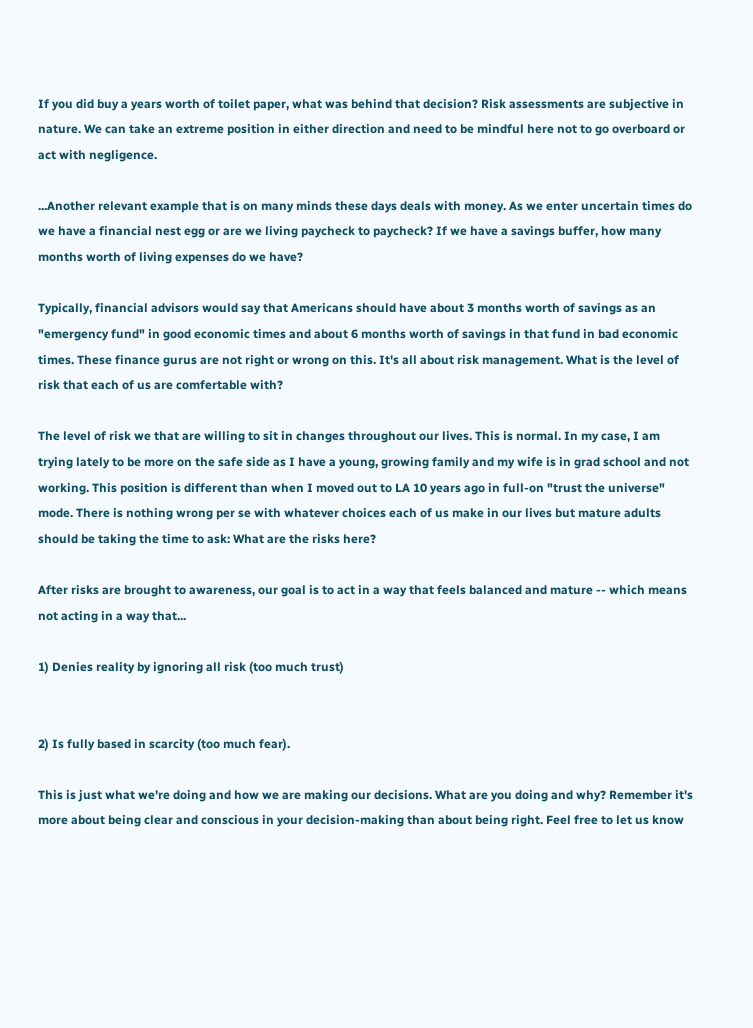If you did buy a years worth of toilet paper, what was behind that decision? Risk assessments are subjective in nature. We can take an extreme position in either direction and need to be mindful here not to go overboard or act with negligence.

...Another relevant example that is on many minds these days deals with money. As we enter uncertain times do we have a financial nest egg or are we living paycheck to paycheck? If we have a savings buffer, how many months worth of living expenses do we have?

Typically, financial advisors would say that Americans should have about 3 months worth of savings as an "emergency fund" in good economic times and about 6 months worth of savings in that fund in bad economic times. These finance gurus are not right or wrong on this. It's all about risk management. What is the level of risk that each of us are comfertable with?

The level of risk we that are willing to sit in changes throughout our lives. This is normal. In my case, I am trying lately to be more on the safe side as I have a young, growing family and my wife is in grad school and not working. This position is different than when I moved out to LA 10 years ago in full-on "trust the universe" mode. There is nothing wrong per se with whatever choices each of us make in our lives but mature adults should be taking the time to ask: What are the risks here?

After risks are brought to awareness, our goal is to act in a way that feels balanced and mature -- which means not acting in a way that...

1) Denies reality by ignoring all risk (too much trust)


2) Is fully based in scarcity (too much fear).

This is just what we're doing and how we are making our decisions. What are you doing and why? Remember it's more about being clear and conscious in your decision-making than about being right. Feel free to let us know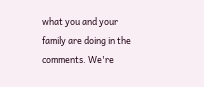what you and your family are doing in the comments. We're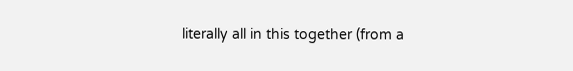literally all in this together (from a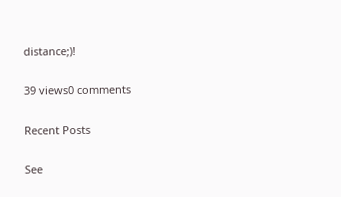distance;)!

39 views0 comments

Recent Posts

See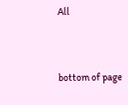All


bottom of page